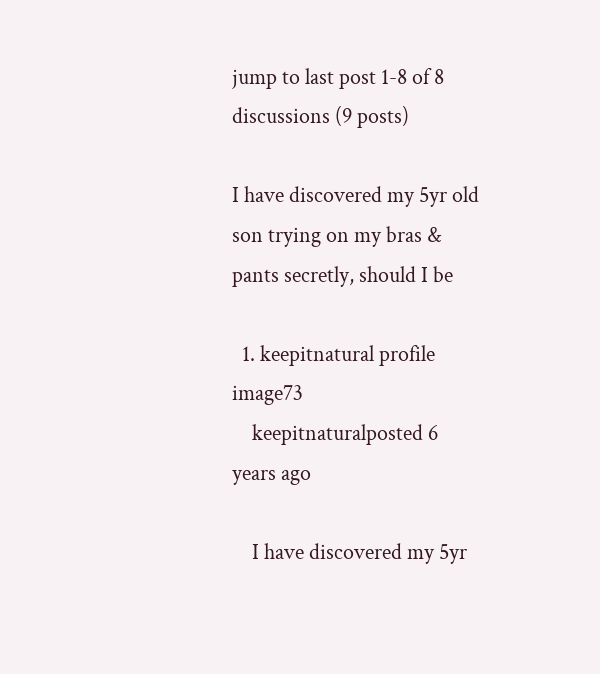jump to last post 1-8 of 8 discussions (9 posts)

I have discovered my 5yr old son trying on my bras & pants secretly, should I be

  1. keepitnatural profile image73
    keepitnaturalposted 6 years ago

    I have discovered my 5yr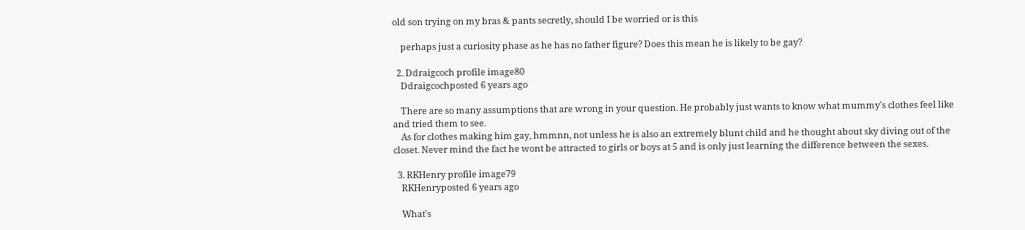old son trying on my bras & pants secretly, should I be worried or is this

    perhaps just a curiosity phase as he has no father figure? Does this mean he is likely to be gay?

  2. Ddraigcoch profile image80
    Ddraigcochposted 6 years ago

    There are so many assumptions that are wrong in your question. He probably just wants to know what mummy's clothes feel like and tried them to see.
    As for clothes making him gay, hmmnn, not unless he is also an extremely blunt child and he thought about sky diving out of the closet. Never mind the fact he wont be attracted to girls or boys at 5 and is only just learning the difference between the sexes.

  3. RKHenry profile image79
    RKHenryposted 6 years ago

    What's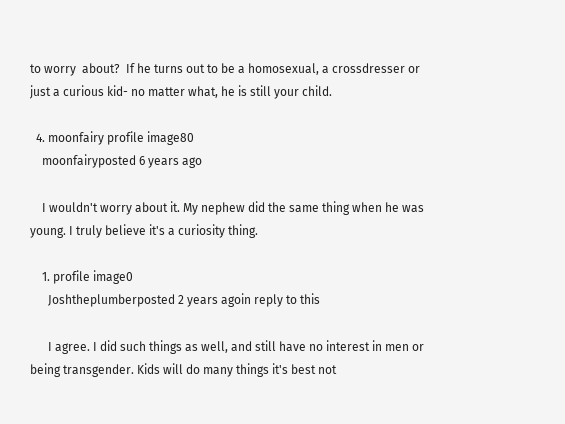to worry  about?  If he turns out to be a homosexual, a crossdresser or just a curious kid- no matter what, he is still your child.

  4. moonfairy profile image80
    moonfairyposted 6 years ago

    I wouldn't worry about it. My nephew did the same thing when he was young. I truly believe it's a curiosity thing.

    1. profile image0
      Joshtheplumberposted 2 years agoin reply to this

      I agree. I did such things as well, and still have no interest in men or being transgender. Kids will do many things it's best not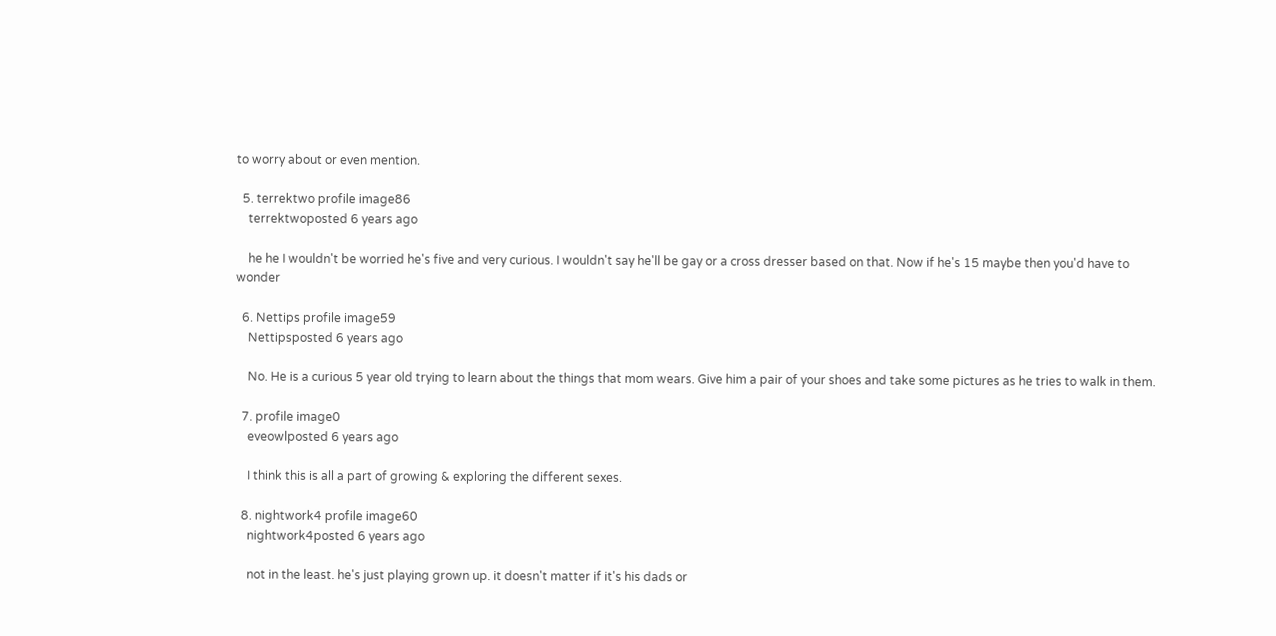to worry about or even mention.

  5. terrektwo profile image86
    terrektwoposted 6 years ago

    he he I wouldn't be worried he's five and very curious. I wouldn't say he'll be gay or a cross dresser based on that. Now if he's 15 maybe then you'd have to wonder

  6. Nettips profile image59
    Nettipsposted 6 years ago

    No. He is a curious 5 year old trying to learn about the things that mom wears. Give him a pair of your shoes and take some pictures as he tries to walk in them.

  7. profile image0
    eveowlposted 6 years ago

    I think this is all a part of growing & exploring the different sexes.

  8. nightwork4 profile image60
    nightwork4posted 6 years ago

    not in the least. he's just playing grown up. it doesn't matter if it's his dads or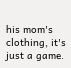his mom's clothing, it's just a game.